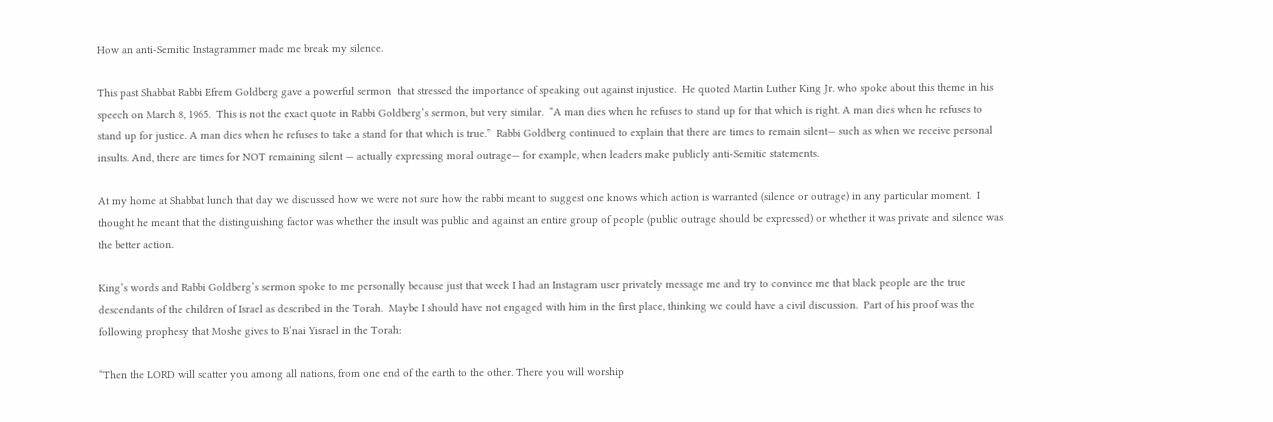How an anti-Semitic Instagrammer made me break my silence.

This past Shabbat Rabbi Efrem Goldberg gave a powerful sermon  that stressed the importance of speaking out against injustice.  He quoted Martin Luther King Jr. who spoke about this theme in his speech on March 8, 1965.  This is not the exact quote in Rabbi Goldberg’s sermon, but very similar.  “A man dies when he refuses to stand up for that which is right. A man dies when he refuses to stand up for justice. A man dies when he refuses to take a stand for that which is true.”  Rabbi Goldberg continued to explain that there are times to remain silent— such as when we receive personal insults. And, there are times for NOT remaining silent — actually expressing moral outrage— for example, when leaders make publicly anti-Semitic statements.

At my home at Shabbat lunch that day we discussed how we were not sure how the rabbi meant to suggest one knows which action is warranted (silence or outrage) in any particular moment.  I thought he meant that the distinguishing factor was whether the insult was public and against an entire group of people (public outrage should be expressed) or whether it was private and silence was the better action.

King’s words and Rabbi Goldberg’s sermon spoke to me personally because just that week I had an Instagram user privately message me and try to convince me that black people are the true descendants of the children of Israel as described in the Torah.  Maybe I should have not engaged with him in the first place, thinking we could have a civil discussion.  Part of his proof was the following prophesy that Moshe gives to B’nai Yisrael in the Torah:

“Then the LORD will scatter you among all nations, from one end of the earth to the other. There you will worship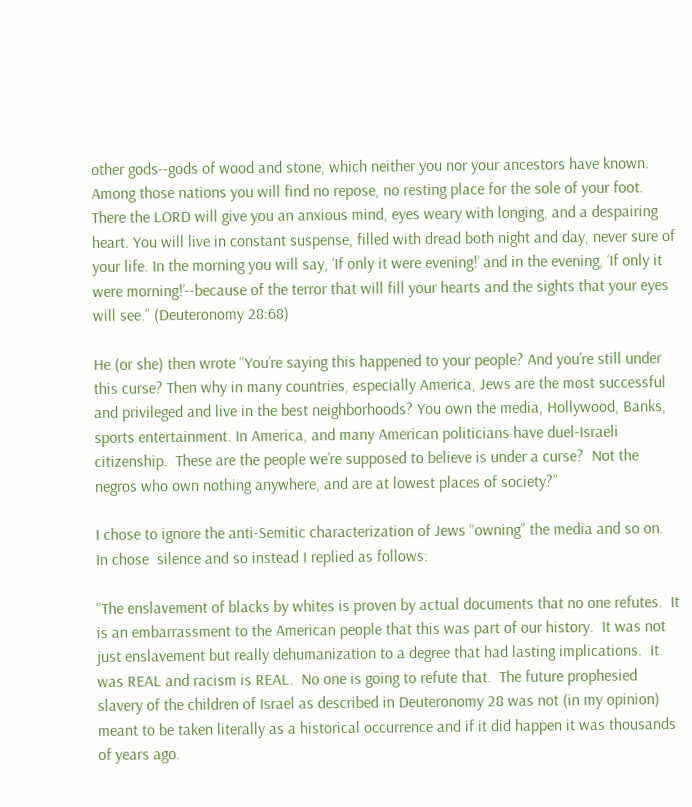other gods--gods of wood and stone, which neither you nor your ancestors have known. Among those nations you will find no repose, no resting place for the sole of your foot. There the LORD will give you an anxious mind, eyes weary with longing, and a despairing heart. You will live in constant suspense, filled with dread both night and day, never sure of your life. In the morning you will say, ‘If only it were evening!’ and in the evening, ‘If only it were morning!’--because of the terror that will fill your hearts and the sights that your eyes will see.” (Deuteronomy 28:68)

He (or she) then wrote “You’re saying this happened to your people? And you’re still under this curse? Then why in many countries, especially America, Jews are the most successful and privileged and live in the best neighborhoods? You own the media, Hollywood, Banks, sports entertainment. In America, and many American politicians have duel-Israeli citizenship.  These are the people we’re supposed to believe is under a curse?  Not the negros who own nothing anywhere, and are at lowest places of society?”

I chose to ignore the anti-Semitic characterization of Jews “owning” the media and so on.  In chose  silence and so instead I replied as follows:

“The enslavement of blacks by whites is proven by actual documents that no one refutes.  It is an embarrassment to the American people that this was part of our history.  It was not just enslavement but really dehumanization to a degree that had lasting implications.  It was REAL and racism is REAL.  No one is going to refute that.  The future prophesied slavery of the children of Israel as described in Deuteronomy 28 was not (in my opinion) meant to be taken literally as a historical occurrence and if it did happen it was thousands of years ago.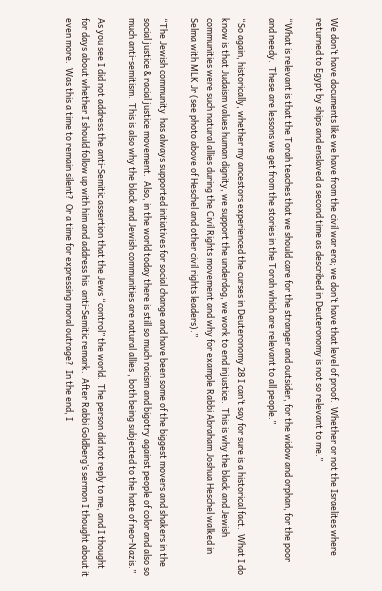We don’t have documents like we have from the civil war era; we don’t have that level of proof.  Whether or not the Israelites where returned to Egypt by ships and enslaved a second time as described in Deuteronomy is not so relevant to me.”

“What is relevant is that the Torah teaches that we should care for the stranger and outsider, for the widow and orphan, for the poor and needy.  These are lessons we get from the stories in the Torah which are relevant to all people.”

“So again, historically, whether my ancestors experienced the curses in Deuteronomy 28 I can’t say for sure is a historical fact.  What I do know is that Judaism values human dignity, we support the underdog, we work to end injustice.  This is why the black and Jewish communities were such natural allies during the Civil Rights movement and why for example Rabbi Abraham Joshua Heschel walked in Selma with MLK Jr (see photo above of Heschel and other civil rights leaders).”

“The Jewish community  has always supported initiatives for social change and have been some of the biggest movers and shakers in the social justice & racial justice movement.  Also, in the world today there is still so much racism and bigotry against people of color and also so much anti-semitism.  This is also why the black and Jewish communities are natural allies , both being subjected to the hate of neo-Nazis.”

As you see I did not address the anti-Semitic assertion that the Jews “control” the world.  The person did not reply to me, and I thought for days about whether I should follow up with him and address his  anti-Semitic remark.  After Rabbi Goldberg’s sermon I thought about it even more.  Was this a time to remain silent?  Or a time for expressing moral outrage?  In the end, I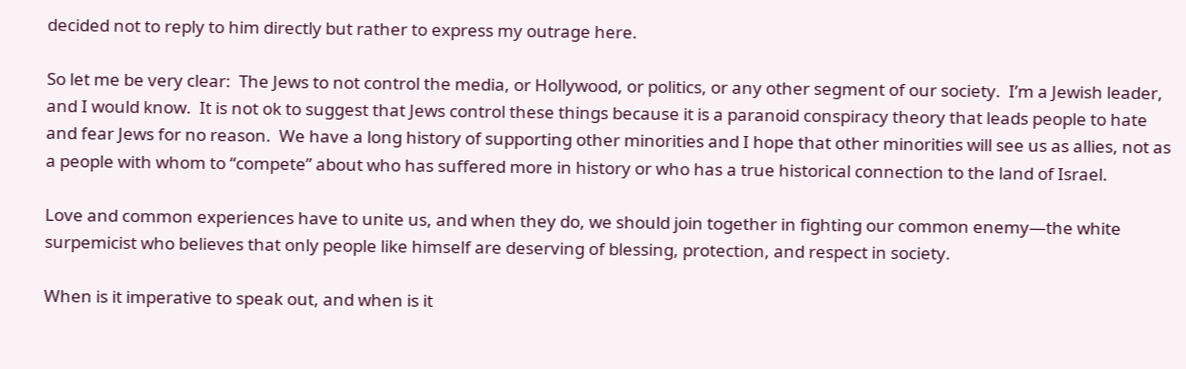decided not to reply to him directly but rather to express my outrage here.

So let me be very clear:  The Jews to not control the media, or Hollywood, or politics, or any other segment of our society.  I’m a Jewish leader, and I would know.  It is not ok to suggest that Jews control these things because it is a paranoid conspiracy theory that leads people to hate and fear Jews for no reason.  We have a long history of supporting other minorities and I hope that other minorities will see us as allies, not as a people with whom to “compete” about who has suffered more in history or who has a true historical connection to the land of Israel.

Love and common experiences have to unite us, and when they do, we should join together in fighting our common enemy—the white surpemicist who believes that only people like himself are deserving of blessing, protection, and respect in society.

When is it imperative to speak out, and when is it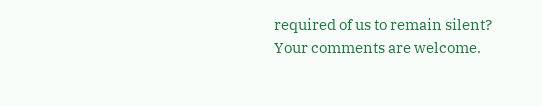required of us to remain silent? Your comments are welcome.